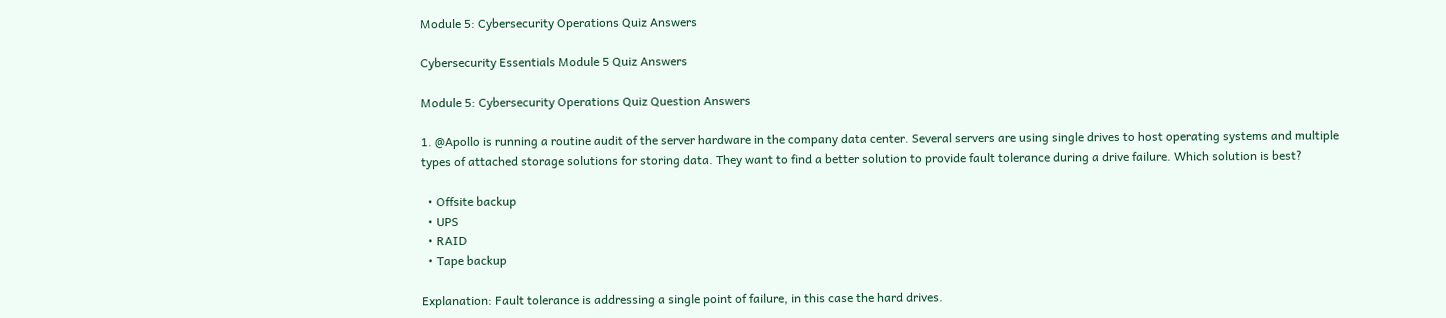Module 5: Cybersecurity Operations Quiz Answers

Cybersecurity Essentials Module 5 Quiz Answers

Module 5: Cybersecurity Operations Quiz Question Answers

1. @Apollo is running a routine audit of the server hardware in the company data center. Several servers are using single drives to host operating systems and multiple types of attached storage solutions for storing data. They want to find a better solution to provide fault tolerance during a drive failure. Which solution is best?

  • Offsite backup
  • UPS
  • RAID
  • Tape backup

Explanation: Fault tolerance is addressing a single point of failure, in this case the hard drives.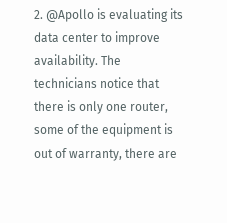2. @Apollo is evaluating its data center to improve availability. The technicians notice that there is only one router, some of the equipment is out of warranty, there are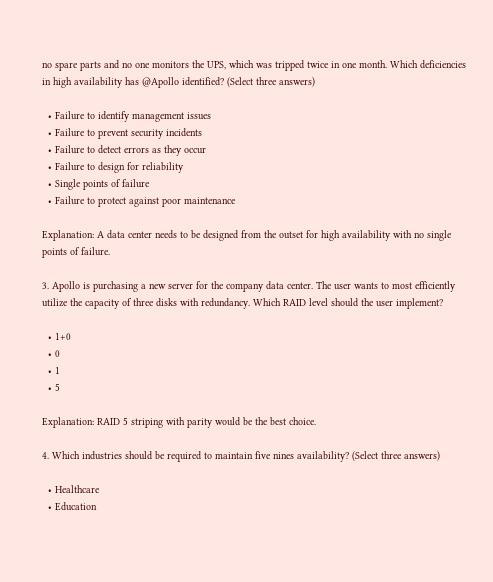no spare parts and no one monitors the UPS, which was tripped twice in one month. Which deficiencies in high availability has @Apollo identified? (Select three answers)

  • Failure to identify management issues
  • Failure to prevent security incidents
  • Failure to detect errors as they occur
  • Failure to design for reliability
  • Single points of failure
  • Failure to protect against poor maintenance

Explanation: A data center needs to be designed from the outset for high availability with no single points of failure.

3. Apollo is purchasing a new server for the company data center. The user wants to most efficiently utilize the capacity of three disks with redundancy. Which RAID level should the user implement?

  • 1+0
  • 0
  • 1
  • 5

Explanation: RAID 5 striping with parity would be the best choice.

4. Which industries should be required to maintain five nines availability? (Select three answers)

  • Healthcare
  • Education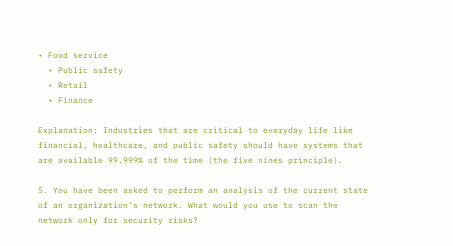• Food service
  • Public safety
  • Retail
  • Finance

Explanation: Industries that are critical to everyday life like financial, healthcare, and public safety should have systems that are available 99.999% of the time (the five nines principle).

5. You have been asked to perform an analysis of the current state of an organization’s network. What would you use to scan the network only for security risks?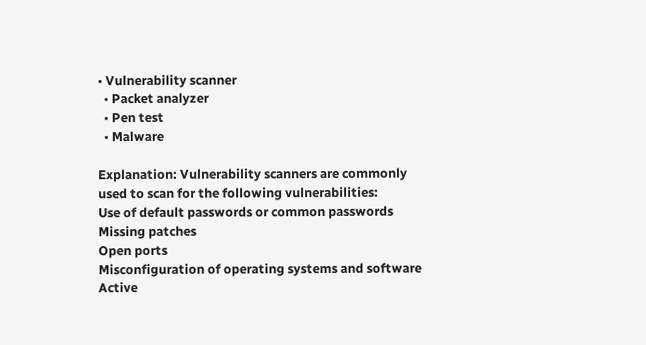• Vulnerability scanner
  • Packet analyzer
  • Pen test
  • Malware

Explanation: Vulnerability scanners are commonly used to scan for the following vulnerabilities:
Use of default passwords or common passwords
Missing patches
Open ports
Misconfiguration of operating systems and software
Active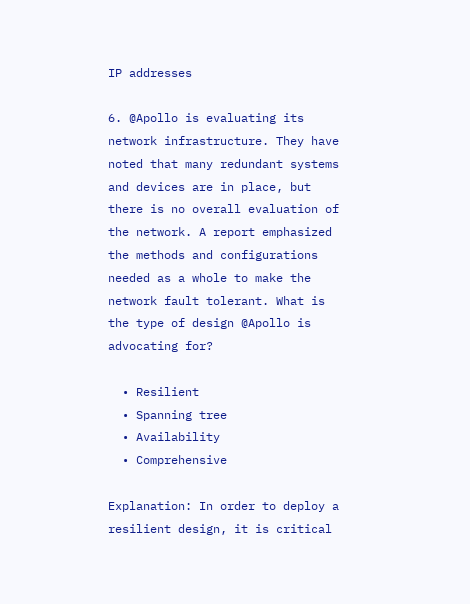IP addresses

6. @Apollo is evaluating its network infrastructure. They have noted that many redundant systems and devices are in place, but there is no overall evaluation of the network. A report emphasized the methods and configurations needed as a whole to make the network fault tolerant. What is the type of design @Apollo is advocating for?

  • Resilient
  • Spanning tree
  • Availability
  • Comprehensive

Explanation: In order to deploy a resilient design, it is critical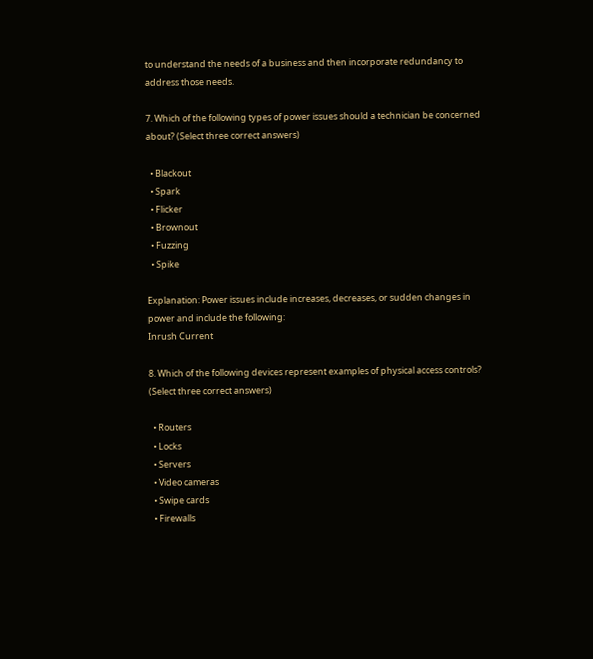to understand the needs of a business and then incorporate redundancy to address those needs.

7. Which of the following types of power issues should a technician be concerned about? (Select three correct answers)

  • Blackout
  • Spark
  • Flicker
  • Brownout
  • Fuzzing
  • Spike

Explanation: Power issues include increases, decreases, or sudden changes in power and include the following:
Inrush Current

8. Which of the following devices represent examples of physical access controls? (Select three correct answers)

  • Routers
  • Locks
  • Servers
  • Video cameras
  • Swipe cards
  • Firewalls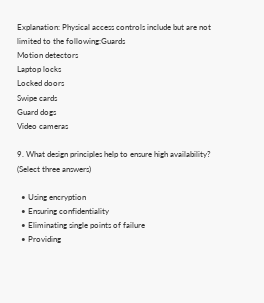Explanation: Physical access controls include but are not limited to the following:Guards
Motion detectors
Laptop locks
Locked doors
Swipe cards
Guard dogs
Video cameras

9. What design principles help to ensure high availability? (Select three answers)

  • Using encryption
  • Ensuring confidentiality
  • Eliminating single points of failure
  • Providing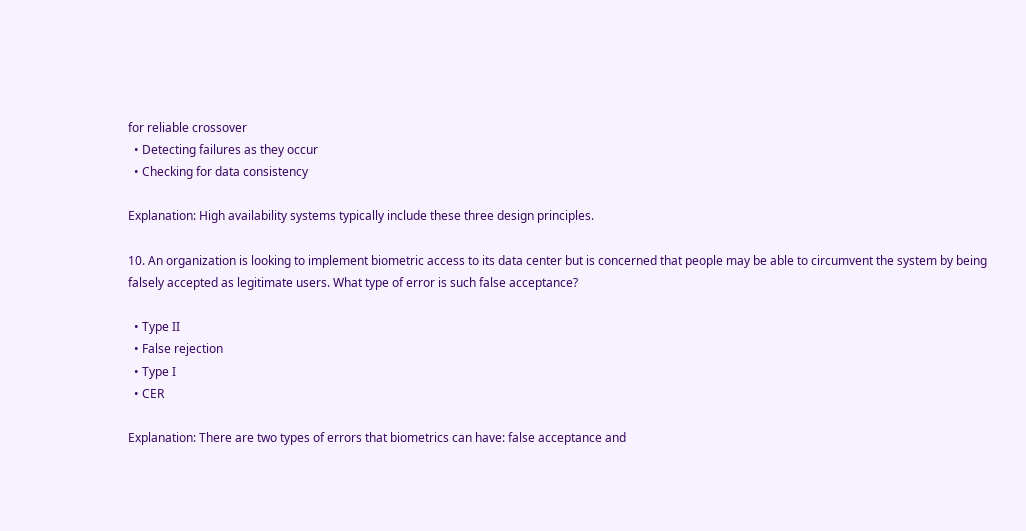for reliable crossover
  • Detecting failures as they occur
  • Checking for data consistency

Explanation: High availability systems typically include these three design principles.

10. An organization is looking to implement biometric access to its data center but is concerned that people may be able to circumvent the system by being falsely accepted as legitimate users. What type of error is such false acceptance?

  • Type II
  • False rejection
  • Type I
  • CER

Explanation: There are two types of errors that biometrics can have: false acceptance and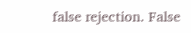false rejection. False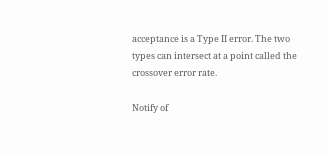acceptance is a Type II error. The two types can intersect at a point called the crossover error rate.

Notify of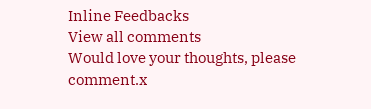Inline Feedbacks
View all comments
Would love your thoughts, please comment.x